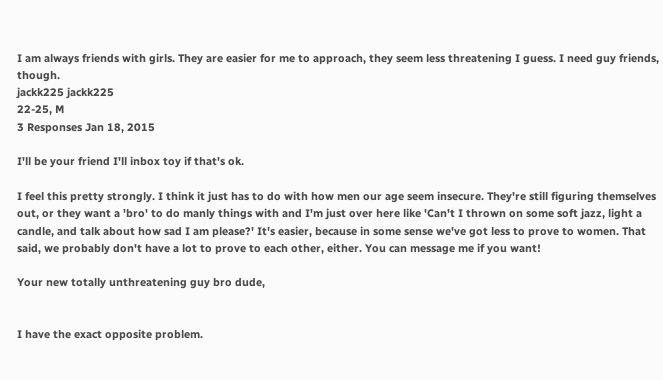I am always friends with girls. They are easier for me to approach, they seem less threatening I guess. I need guy friends, though.
jackk225 jackk225
22-25, M
3 Responses Jan 18, 2015

I'll be your friend I'll inbox toy if that's ok.

I feel this pretty strongly. I think it just has to do with how men our age seem insecure. They're still figuring themselves out, or they want a 'bro' to do manly things with and I'm just over here like 'Can't I thrown on some soft jazz, light a candle, and talk about how sad I am please?' It's easier, because in some sense we've got less to prove to women. That said, we probably don't have a lot to prove to each other, either. You can message me if you want!

Your new totally unthreatening guy bro dude,


I have the exact opposite problem.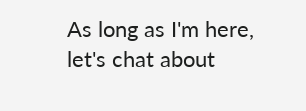As long as I'm here, let's chat about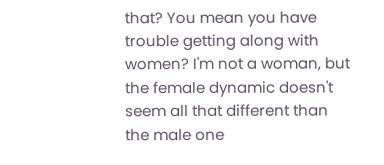that? You mean you have trouble getting along with women? I'm not a woman, but the female dynamic doesn't seem all that different than the male one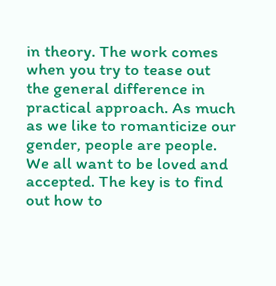in theory. The work comes when you try to tease out the general difference in practical approach. As much as we like to romanticize our gender, people are people. We all want to be loved and accepted. The key is to find out how to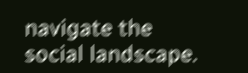navigate the social landscape.